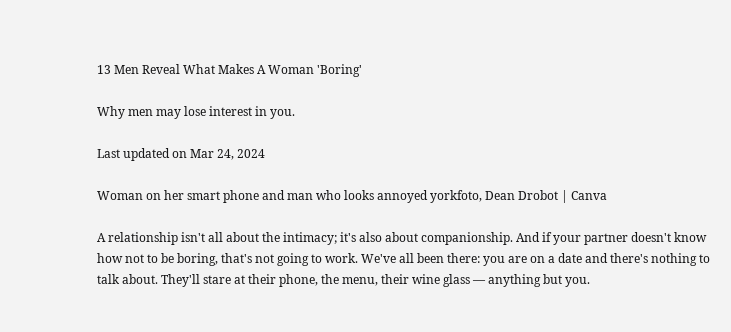13 Men Reveal What Makes A Woman 'Boring'

Why men may lose interest in you.

Last updated on Mar 24, 2024

Woman on her smart phone and man who looks annoyed yorkfoto, Dean Drobot | Canva

A relationship isn't all about the intimacy; it's also about companionship. And if your partner doesn't know how not to be boring, that's not going to work. We've all been there: you are on a date and there's nothing to talk about. They'll stare at their phone, the menu, their wine glass — anything but you.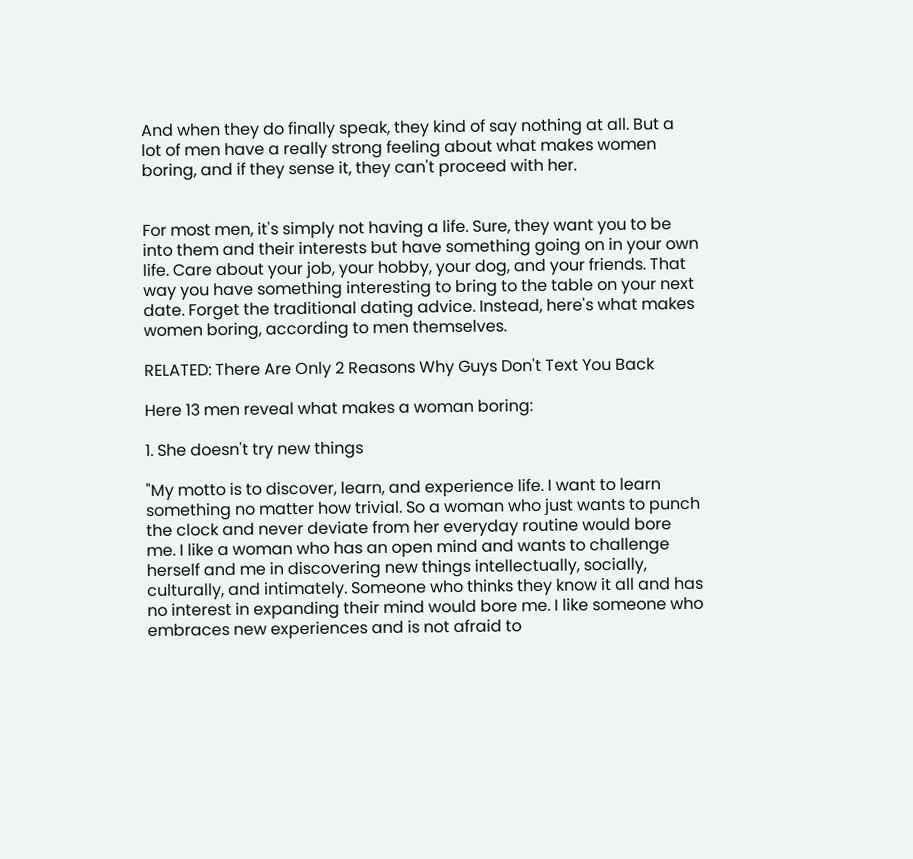And when they do finally speak, they kind of say nothing at all. But a lot of men have a really strong feeling about what makes women boring, and if they sense it, they can't proceed with her.


For most men, it's simply not having a life. Sure, they want you to be into them and their interests but have something going on in your own life. Care about your job, your hobby, your dog, and your friends. That way you have something interesting to bring to the table on your next date. Forget the traditional dating advice. Instead, here's what makes women boring, according to men themselves.

RELATED: There Are Only 2 Reasons Why Guys Don't Text You Back

Here 13 men reveal what makes a woman boring:

1. She doesn't try new things

"My motto is to discover, learn, and experience life. I want to learn something no matter how trivial. So a woman who just wants to punch the clock and never deviate from her everyday routine would bore me. I like a woman who has an open mind and wants to challenge herself and me in discovering new things intellectually, socially, culturally, and intimately. Someone who thinks they know it all and has no interest in expanding their mind would bore me. I like someone who embraces new experiences and is not afraid to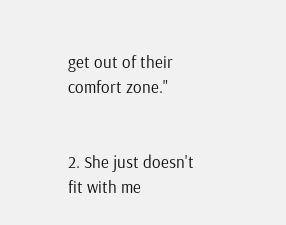get out of their comfort zone."


2. She just doesn't fit with me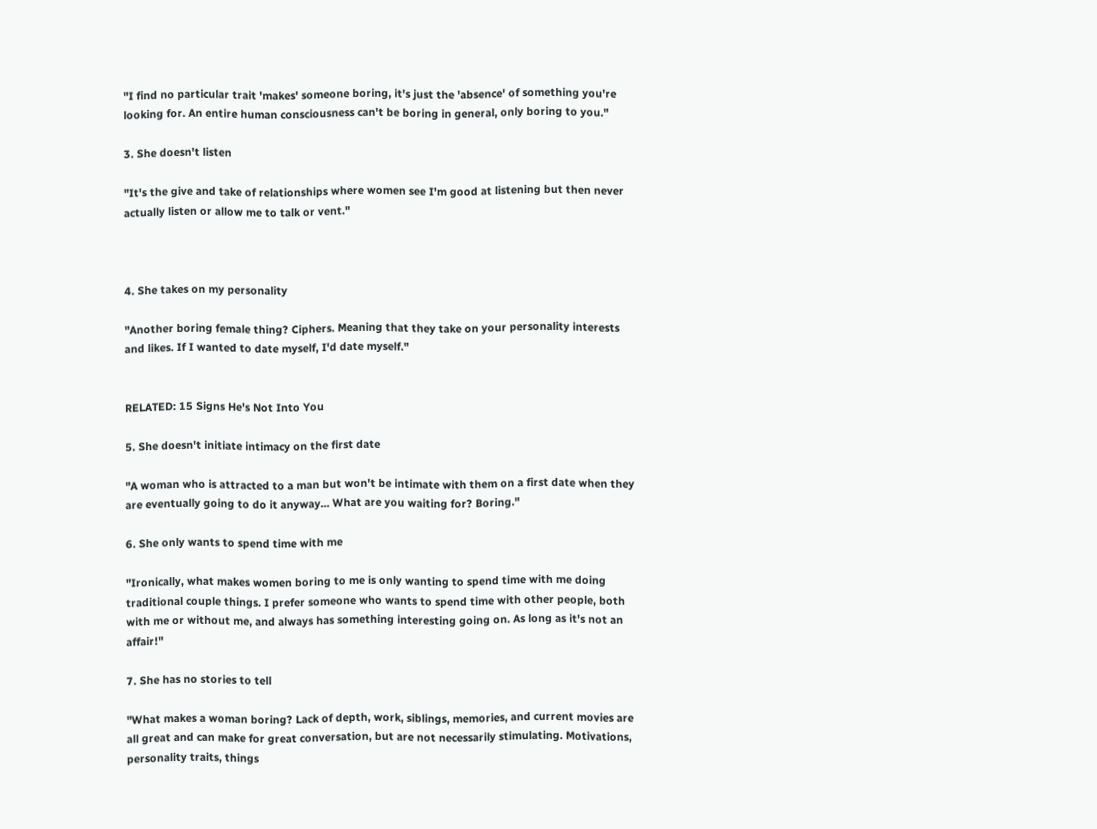"I find no particular trait 'makes' someone boring, it's just the 'absence' of something you're looking for. An entire human consciousness can't be boring in general, only boring to you."

3. She doesn't listen

"It's the give and take of relationships where women see I'm good at listening but then never actually listen or allow me to talk or vent."



4. She takes on my personality

"Another boring female thing? Ciphers. Meaning that they take on your personality interests and likes. If I wanted to date myself, I'd date myself."


RELATED: 15 Signs He's Not Into You

5. She doesn't initiate intimacy on the first date

"A woman who is attracted to a man but won't be intimate with them on a first date when they are eventually going to do it anyway... What are you waiting for? Boring."

6. She only wants to spend time with me

"Ironically, what makes women boring to me is only wanting to spend time with me doing traditional couple things. I prefer someone who wants to spend time with other people, both with me or without me, and always has something interesting going on. As long as it's not an affair!"

7. She has no stories to tell

"What makes a woman boring? Lack of depth, work, siblings, memories, and current movies are all great and can make for great conversation, but are not necessarily stimulating. Motivations, personality traits, things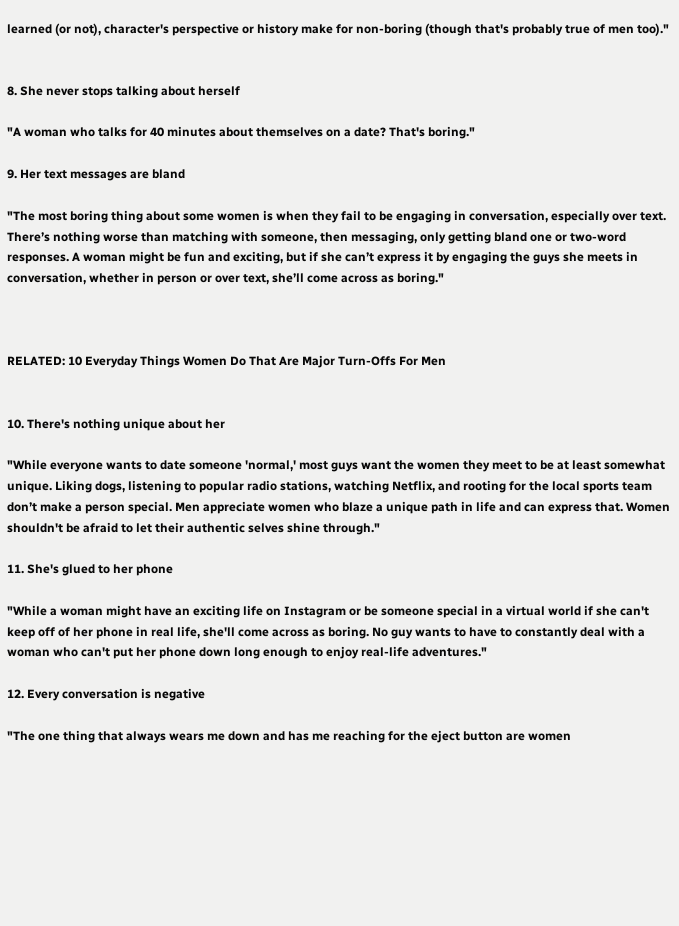learned (or not), character's perspective or history make for non-boring (though that's probably true of men too)."


8. She never stops talking about herself

"A woman who talks for 40 minutes about themselves on a date? That's boring."

9. Her text messages are bland

"The most boring thing about some women is when they fail to be engaging in conversation, especially over text. There’s nothing worse than matching with someone, then messaging, only getting bland one or two-word responses. A woman might be fun and exciting, but if she can’t express it by engaging the guys she meets in conversation, whether in person or over text, she’ll come across as boring."



RELATED: 10 Everyday Things Women Do That Are Major Turn-Offs For Men


10. There's nothing unique about her

"While everyone wants to date someone 'normal,' most guys want the women they meet to be at least somewhat unique. Liking dogs, listening to popular radio stations, watching Netflix, and rooting for the local sports team don’t make a person special. Men appreciate women who blaze a unique path in life and can express that. Women shouldn't be afraid to let their authentic selves shine through."

11. She's glued to her phone

"While a woman might have an exciting life on Instagram or be someone special in a virtual world if she can't keep off of her phone in real life, she'll come across as boring. No guy wants to have to constantly deal with a woman who can't put her phone down long enough to enjoy real-life adventures."

12. Every conversation is negative

"The one thing that always wears me down and has me reaching for the eject button are women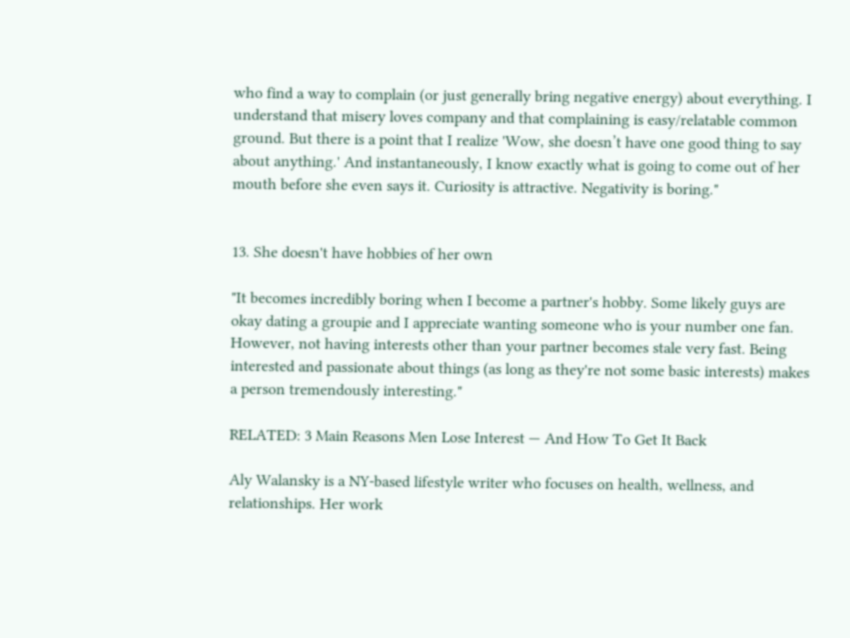who find a way to complain (or just generally bring negative energy) about everything. I understand that misery loves company and that complaining is easy/relatable common ground. But there is a point that I realize 'Wow, she doesn’t have one good thing to say about anything.' And instantaneously, I know exactly what is going to come out of her mouth before she even says it. Curiosity is attractive. Negativity is boring."


13. She doesn't have hobbies of her own

"It becomes incredibly boring when I become a partner's hobby. Some likely guys are okay dating a groupie and I appreciate wanting someone who is your number one fan. However, not having interests other than your partner becomes stale very fast. Being interested and passionate about things (as long as they're not some basic interests) makes a person tremendously interesting."

RELATED: 3 Main Reasons Men Lose Interest — And How To Get It Back

Aly Walansky is a NY-based lifestyle writer who focuses on health, wellness, and relationships. Her work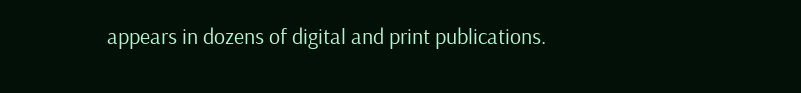appears in dozens of digital and print publications.